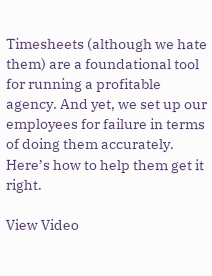Timesheets (although we hate them) are a foundational tool for running a profitable agency. And yet, we set up our employees for failure in terms of doing them accurately. Here’s how to help them get it right.

View Video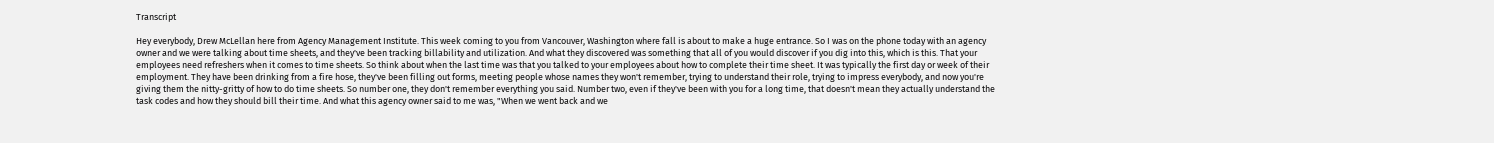Transcript

Hey everybody, Drew McLellan here from Agency Management Institute. This week coming to you from Vancouver, Washington where fall is about to make a huge entrance. So I was on the phone today with an agency owner and we were talking about time sheets, and they've been tracking billability and utilization. And what they discovered was something that all of you would discover if you dig into this, which is this. That your employees need refreshers when it comes to time sheets. So think about when the last time was that you talked to your employees about how to complete their time sheet. It was typically the first day or week of their employment. They have been drinking from a fire hose, they've been filling out forms, meeting people whose names they won't remember, trying to understand their role, trying to impress everybody, and now you're giving them the nitty-gritty of how to do time sheets. So number one, they don't remember everything you said. Number two, even if they've been with you for a long time, that doesn't mean they actually understand the task codes and how they should bill their time. And what this agency owner said to me was, "When we went back and we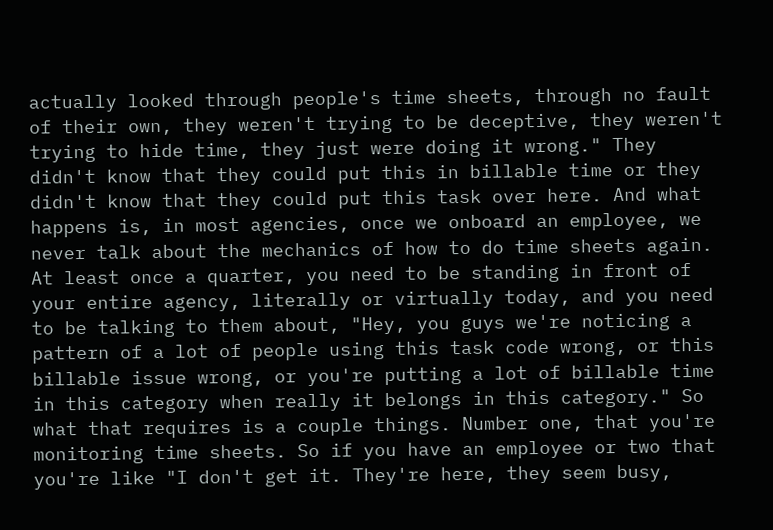actually looked through people's time sheets, through no fault of their own, they weren't trying to be deceptive, they weren't trying to hide time, they just were doing it wrong." They didn't know that they could put this in billable time or they didn't know that they could put this task over here. And what happens is, in most agencies, once we onboard an employee, we never talk about the mechanics of how to do time sheets again. At least once a quarter, you need to be standing in front of your entire agency, literally or virtually today, and you need to be talking to them about, "Hey, you guys we're noticing a pattern of a lot of people using this task code wrong, or this billable issue wrong, or you're putting a lot of billable time in this category when really it belongs in this category." So what that requires is a couple things. Number one, that you're monitoring time sheets. So if you have an employee or two that you're like "I don't get it. They're here, they seem busy,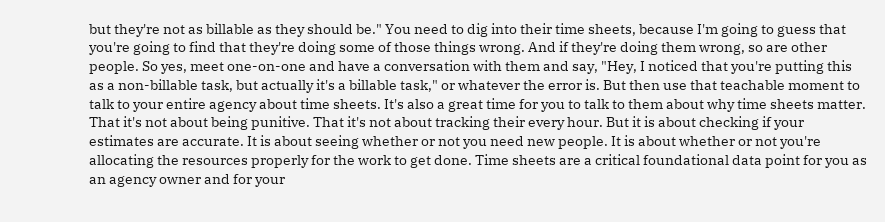but they're not as billable as they should be." You need to dig into their time sheets, because I'm going to guess that you're going to find that they're doing some of those things wrong. And if they're doing them wrong, so are other people. So yes, meet one-on-one and have a conversation with them and say, "Hey, I noticed that you're putting this as a non-billable task, but actually it's a billable task," or whatever the error is. But then use that teachable moment to talk to your entire agency about time sheets. It's also a great time for you to talk to them about why time sheets matter. That it's not about being punitive. That it's not about tracking their every hour. But it is about checking if your estimates are accurate. It is about seeing whether or not you need new people. It is about whether or not you're allocating the resources properly for the work to get done. Time sheets are a critical foundational data point for you as an agency owner and for your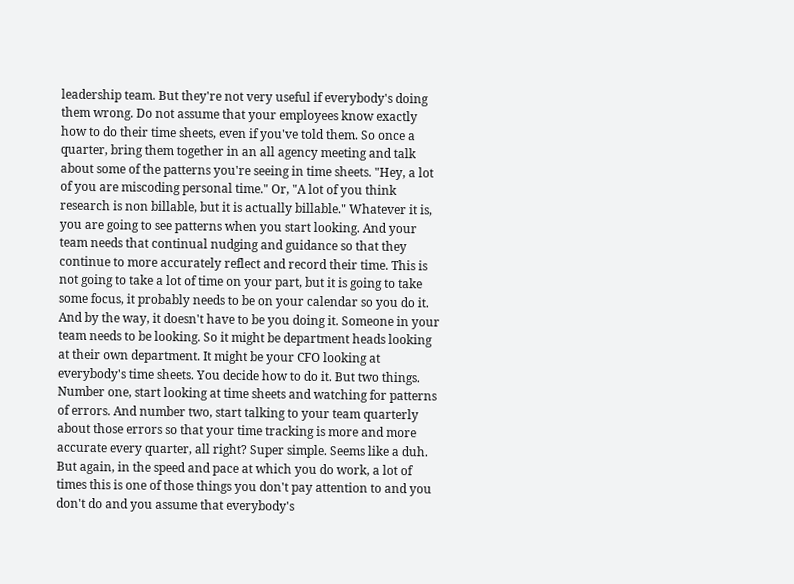leadership team. But they're not very useful if everybody's doing them wrong. Do not assume that your employees know exactly how to do their time sheets, even if you've told them. So once a quarter, bring them together in an all agency meeting and talk about some of the patterns you're seeing in time sheets. "Hey, a lot of you are miscoding personal time." Or, "A lot of you think research is non billable, but it is actually billable." Whatever it is, you are going to see patterns when you start looking. And your team needs that continual nudging and guidance so that they continue to more accurately reflect and record their time. This is not going to take a lot of time on your part, but it is going to take some focus, it probably needs to be on your calendar so you do it. And by the way, it doesn't have to be you doing it. Someone in your team needs to be looking. So it might be department heads looking at their own department. It might be your CFO looking at everybody's time sheets. You decide how to do it. But two things. Number one, start looking at time sheets and watching for patterns of errors. And number two, start talking to your team quarterly about those errors so that your time tracking is more and more accurate every quarter, all right? Super simple. Seems like a duh. But again, in the speed and pace at which you do work, a lot of times this is one of those things you don't pay attention to and you don't do and you assume that everybody's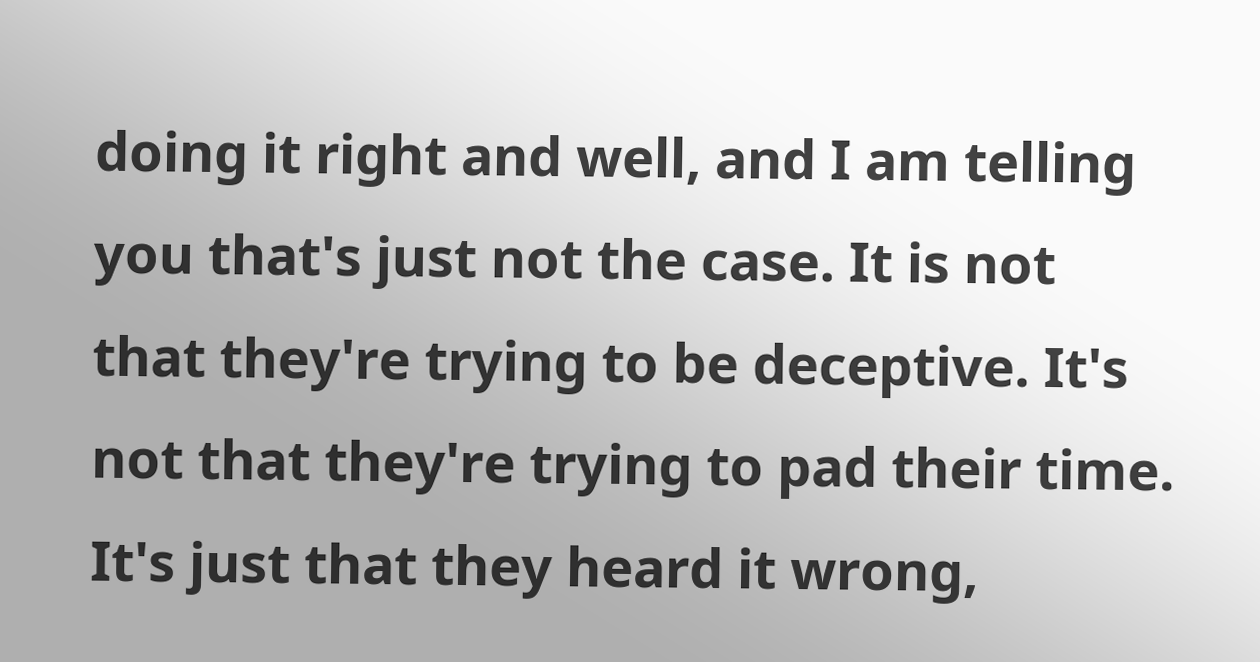doing it right and well, and I am telling you that's just not the case. It is not that they're trying to be deceptive. It's not that they're trying to pad their time. It's just that they heard it wrong,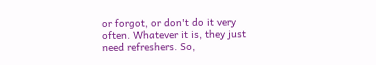or forgot, or don't do it very often. Whatever it is, they just need refreshers. So,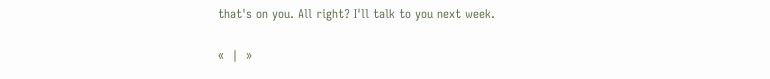that's on you. All right? I'll talk to you next week.

«  |  »